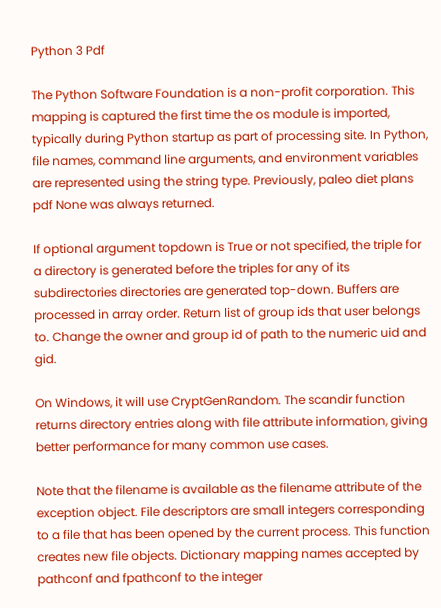Python 3 Pdf

The Python Software Foundation is a non-profit corporation. This mapping is captured the first time the os module is imported, typically during Python startup as part of processing site. In Python, file names, command line arguments, and environment variables are represented using the string type. Previously, paleo diet plans pdf None was always returned.

If optional argument topdown is True or not specified, the triple for a directory is generated before the triples for any of its subdirectories directories are generated top-down. Buffers are processed in array order. Return list of group ids that user belongs to. Change the owner and group id of path to the numeric uid and gid.

On Windows, it will use CryptGenRandom. The scandir function returns directory entries along with file attribute information, giving better performance for many common use cases.

Note that the filename is available as the filename attribute of the exception object. File descriptors are small integers corresponding to a file that has been opened by the current process. This function creates new file objects. Dictionary mapping names accepted by pathconf and fpathconf to the integer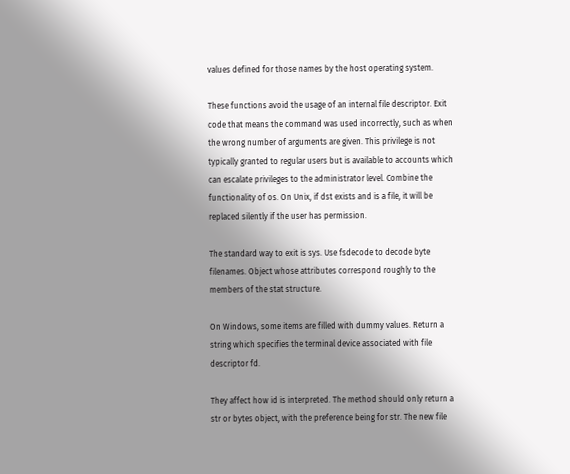values defined for those names by the host operating system.

These functions avoid the usage of an internal file descriptor. Exit code that means the command was used incorrectly, such as when the wrong number of arguments are given. This privilege is not typically granted to regular users but is available to accounts which can escalate privileges to the administrator level. Combine the functionality of os. On Unix, if dst exists and is a file, it will be replaced silently if the user has permission.

The standard way to exit is sys. Use fsdecode to decode byte filenames. Object whose attributes correspond roughly to the members of the stat structure.

On Windows, some items are filled with dummy values. Return a string which specifies the terminal device associated with file descriptor fd.

They affect how id is interpreted. The method should only return a str or bytes object, with the preference being for str. The new file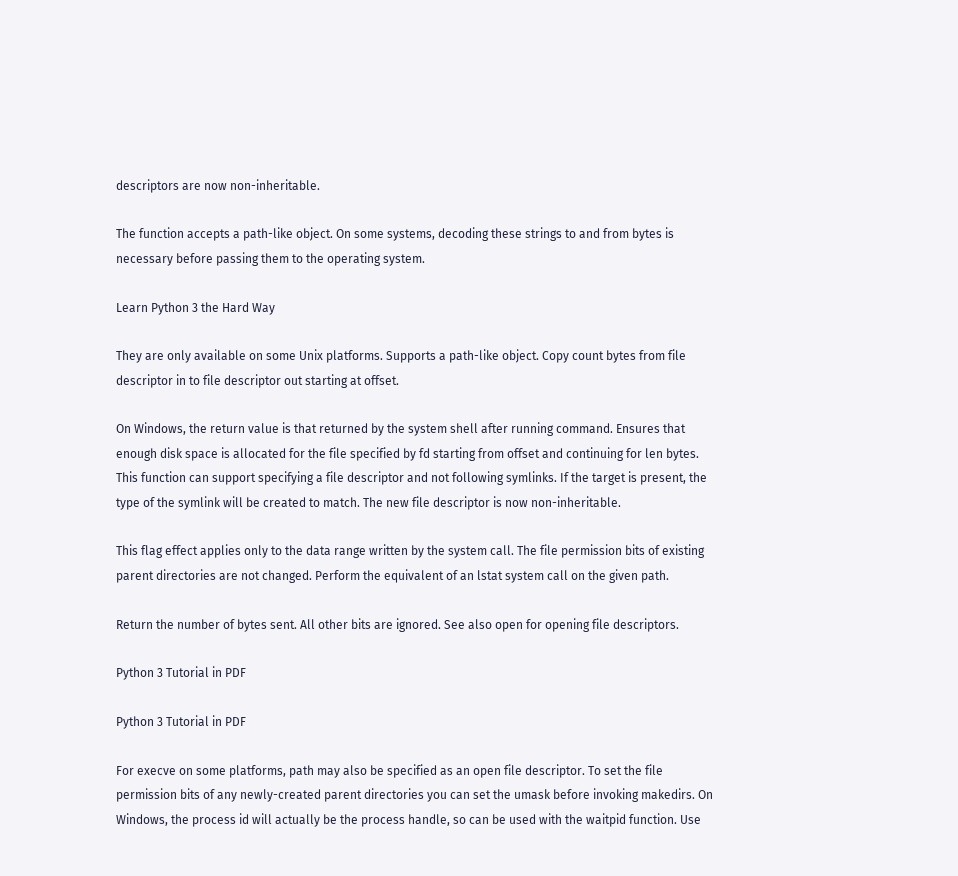descriptors are now non-inheritable.

The function accepts a path-like object. On some systems, decoding these strings to and from bytes is necessary before passing them to the operating system.

Learn Python 3 the Hard Way

They are only available on some Unix platforms. Supports a path-like object. Copy count bytes from file descriptor in to file descriptor out starting at offset.

On Windows, the return value is that returned by the system shell after running command. Ensures that enough disk space is allocated for the file specified by fd starting from offset and continuing for len bytes. This function can support specifying a file descriptor and not following symlinks. If the target is present, the type of the symlink will be created to match. The new file descriptor is now non-inheritable.

This flag effect applies only to the data range written by the system call. The file permission bits of existing parent directories are not changed. Perform the equivalent of an lstat system call on the given path.

Return the number of bytes sent. All other bits are ignored. See also open for opening file descriptors.

Python 3 Tutorial in PDF

Python 3 Tutorial in PDF

For execve on some platforms, path may also be specified as an open file descriptor. To set the file permission bits of any newly-created parent directories you can set the umask before invoking makedirs. On Windows, the process id will actually be the process handle, so can be used with the waitpid function. Use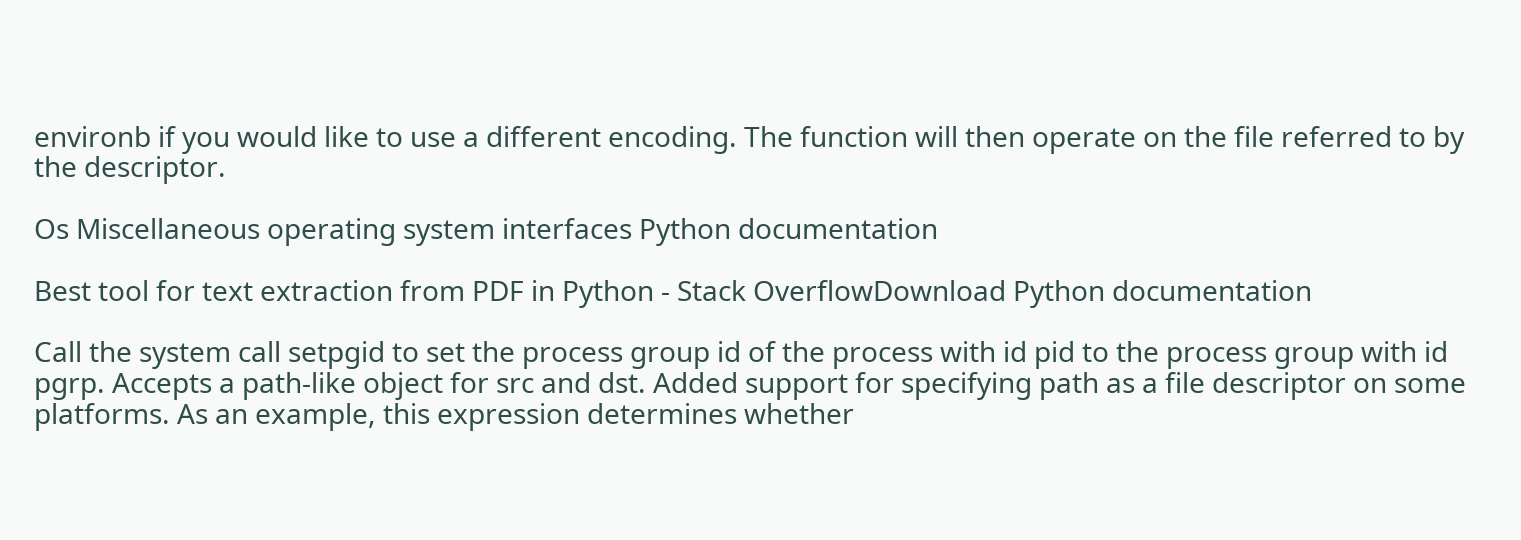environb if you would like to use a different encoding. The function will then operate on the file referred to by the descriptor.

Os Miscellaneous operating system interfaces Python documentation

Best tool for text extraction from PDF in Python - Stack OverflowDownload Python documentation

Call the system call setpgid to set the process group id of the process with id pid to the process group with id pgrp. Accepts a path-like object for src and dst. Added support for specifying path as a file descriptor on some platforms. As an example, this expression determines whether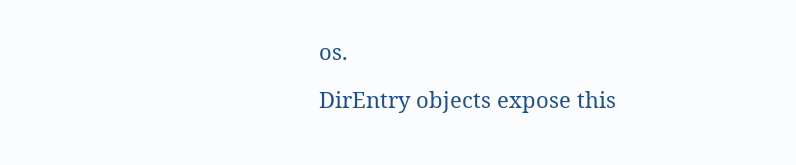os.

DirEntry objects expose this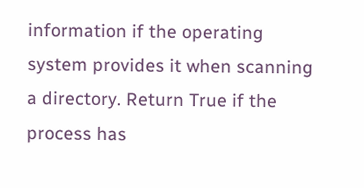information if the operating system provides it when scanning a directory. Return True if the process has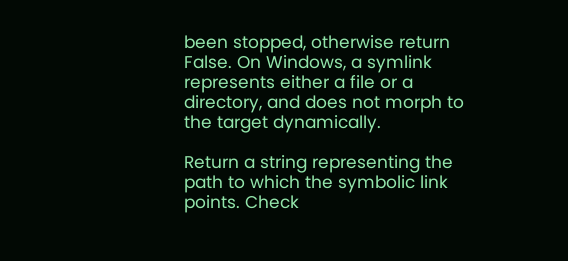been stopped, otherwise return False. On Windows, a symlink represents either a file or a directory, and does not morph to the target dynamically.

Return a string representing the path to which the symbolic link points. Check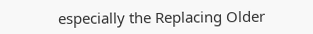especially the Replacing Older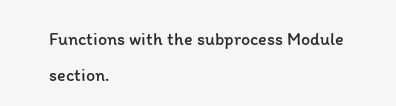Functions with the subprocess Module section.